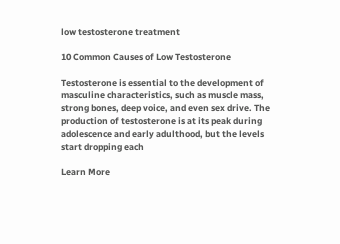low testosterone treatment

10 Common Causes of Low Testosterone

Testosterone is essential to the development of masculine characteristics, such as muscle mass, strong bones, deep voice, and even sex drive. The production of testosterone is at its peak during adolescence and early adulthood, but the levels start dropping each

Learn More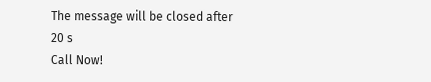The message will be closed after 20 s
Call Now!